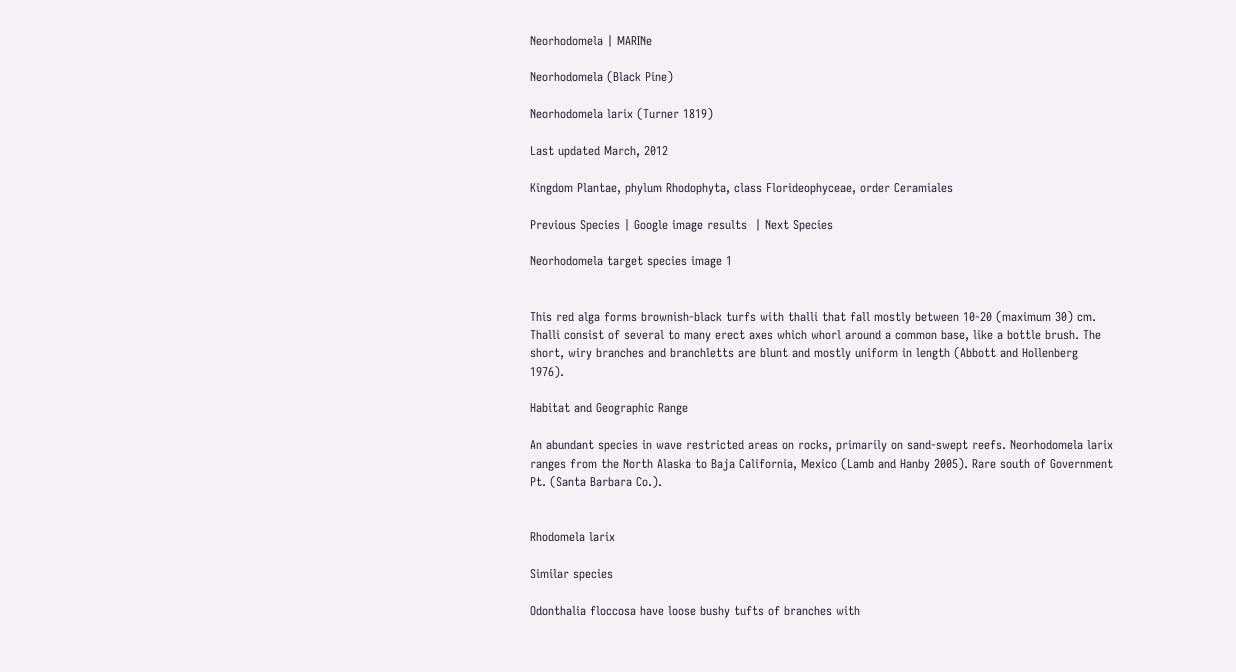Neorhodomela | MARINe

Neorhodomela (Black Pine)

Neorhodomela larix (Turner 1819)

Last updated March, 2012

Kingdom Plantae, phylum Rhodophyta, class Florideophyceae, order Ceramiales

Previous Species | Google image results  | Next Species

Neorhodomela target species image 1


This red alga forms brownish-black turfs with thalli that fall mostly between 10-20 (maximum 30) cm. Thalli consist of several to many erect axes which whorl around a common base, like a bottle brush. The short, wiry branches and branchletts are blunt and mostly uniform in length (Abbott and Hollenberg 1976).

Habitat and Geographic Range

An abundant species in wave restricted areas on rocks, primarily on sand-swept reefs. Neorhodomela larix ranges from the North Alaska to Baja California, Mexico (Lamb and Hanby 2005). Rare south of Government Pt. (Santa Barbara Co.).


Rhodomela larix

Similar species

Odonthalia floccosa have loose bushy tufts of branches with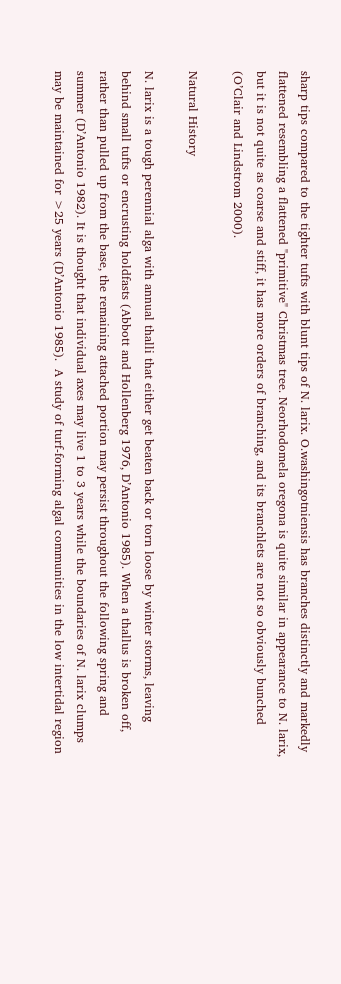sharp tips compared to the tighter tufts with blunt tips of N. larix. O.washingotniensis has branches distinctly and markedly flattened resembling a flattened "primitive" Christmas tree. Neorhodomela oregona is quite similar in appearance to N. larix, but it is not quite as coarse and stiff, it has more orders of branching, and its branchlets are not so obviously bunched (O’Clair and Lindstrom 2000).

Natural History

N. larix is a tough perennial alga with annual thalli that either get beaten back or torn loose by winter storms, leaving behind small tufts or encrusting holdfasts (Abbott and Hollenberg 1976, D’Antonio 1985). When a thallus is broken off, rather than pulled up from the base, the remaining attached portion may persist throughout the following spring and summer (D’Antonio 1982). It is thought that individual axes may live 1 to 3 years while the boundaries of N. larix clumps may be maintained for >25 years (D’Antonio 1985).  A study of turf-forming algal communities in the low intertidal region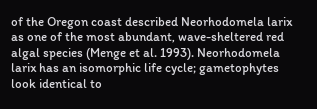of the Oregon coast described Neorhodomela larix as one of the most abundant, wave-sheltered red algal species (Menge et al. 1993). Neorhodomela larix has an isomorphic life cycle; gametophytes look identical to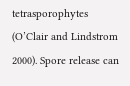tetrasporophytes (O’Clair and Lindstrom 2000). Spore release can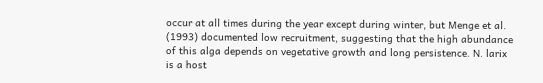occur at all times during the year except during winter, but Menge et al. (1993) documented low recruitment, suggesting that the high abundance of this alga depends on vegetative growth and long persistence. N. larix is a host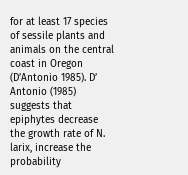for at least 17 species of sessile plants and animals on the central coast in Oregon (D’Antonio 1985). D’ Antonio (1985) suggests that epiphytes decrease the growth rate of N. larix, increase the probability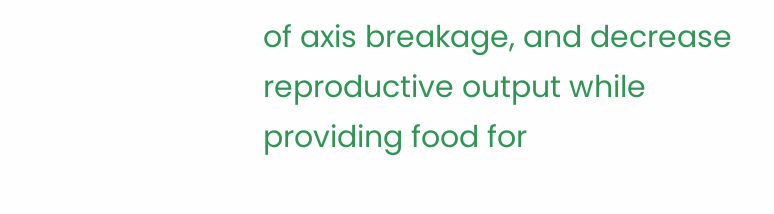of axis breakage, and decrease reproductive output while providing food for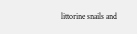littorine snails and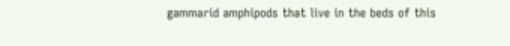gammarid amphipods that live in the beds of this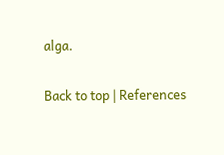alga.

Back to top | References